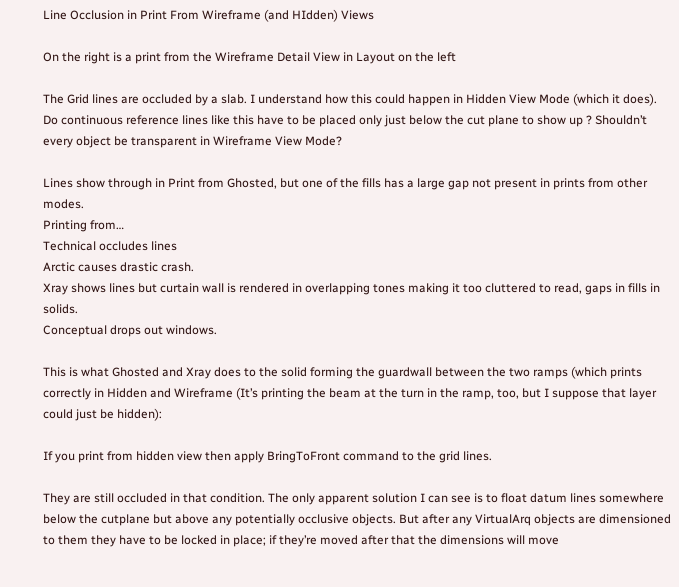Line Occlusion in Print From Wireframe (and HIdden) Views

On the right is a print from the Wireframe Detail View in Layout on the left

The Grid lines are occluded by a slab. I understand how this could happen in Hidden View Mode (which it does). Do continuous reference lines like this have to be placed only just below the cut plane to show up ? Shouldn’t every object be transparent in Wireframe View Mode?

Lines show through in Print from Ghosted, but one of the fills has a large gap not present in prints from other modes.
Printing from…
Technical occludes lines
Arctic causes drastic crash.
Xray shows lines but curtain wall is rendered in overlapping tones making it too cluttered to read, gaps in fills in solids.
Conceptual drops out windows.

This is what Ghosted and Xray does to the solid forming the guardwall between the two ramps (which prints correctly in Hidden and Wireframe (It’s printing the beam at the turn in the ramp, too, but I suppose that layer could just be hidden):

If you print from hidden view then apply BringToFront command to the grid lines.

They are still occluded in that condition. The only apparent solution I can see is to float datum lines somewhere below the cutplane but above any potentially occlusive objects. But after any VirtualArq objects are dimensioned to them they have to be locked in place; if they’re moved after that the dimensions will move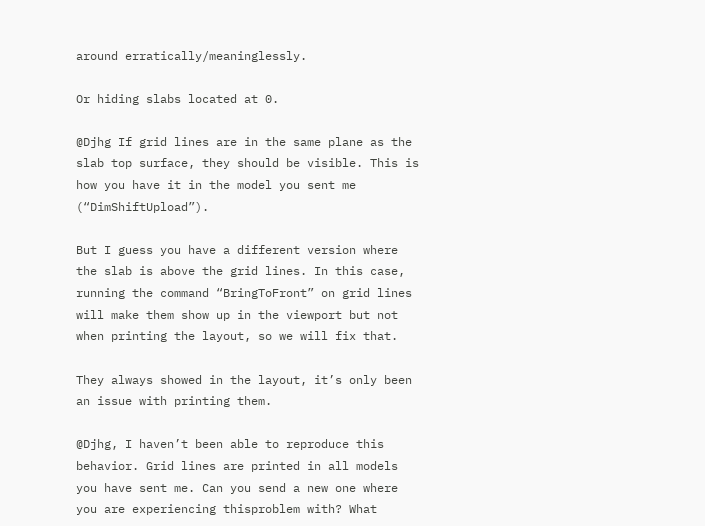around erratically/meaninglessly.

Or hiding slabs located at 0.

@Djhg If grid lines are in the same plane as the slab top surface, they should be visible. This is how you have it in the model you sent me (“DimShiftUpload”).

But I guess you have a different version where the slab is above the grid lines. In this case, running the command “BringToFront” on grid lines will make them show up in the viewport but not when printing the layout, so we will fix that.

They always showed in the layout, it’s only been an issue with printing them.

@Djhg, I haven’t been able to reproduce this behavior. Grid lines are printed in all models you have sent me. Can you send a new one where you are experiencing thisproblem with? What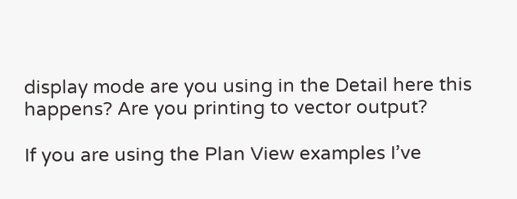display mode are you using in the Detail here this happens? Are you printing to vector output?

If you are using the Plan View examples I’ve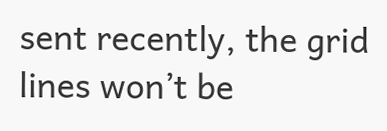sent recently, the grid lines won’t be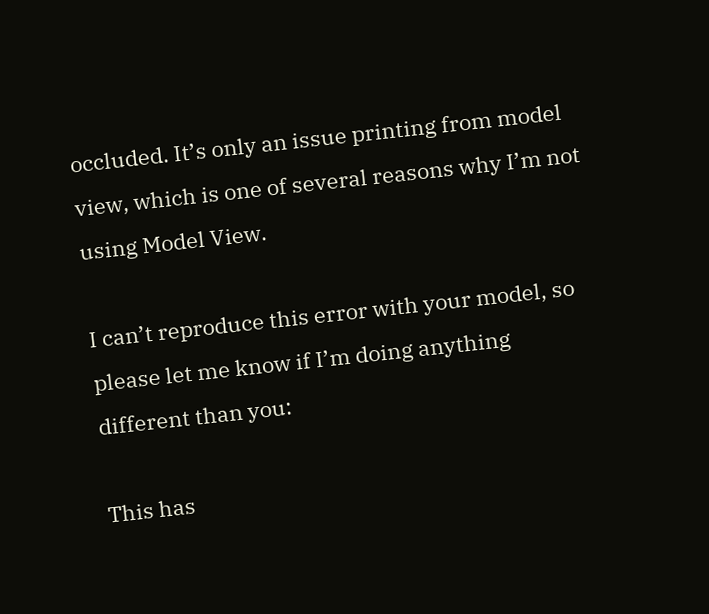occluded. It’s only an issue printing from model view, which is one of several reasons why I’m not using Model View.

I can’t reproduce this error with your model, so please let me know if I’m doing anything different than you:

This has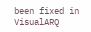been fixed in VisualARQ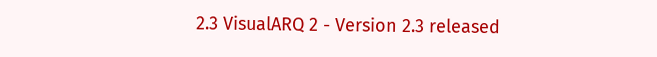2.3 VisualARQ 2 - Version 2.3 released